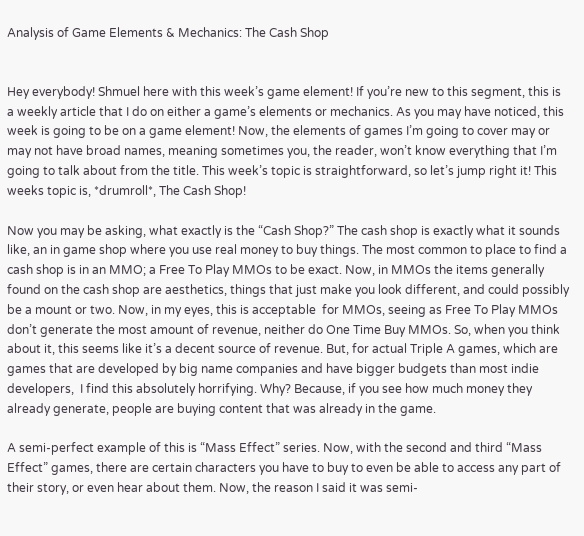Analysis of Game Elements & Mechanics: The Cash Shop


Hey everybody! Shmuel here with this week’s game element! If you’re new to this segment, this is a weekly article that I do on either a game’s elements or mechanics. As you may have noticed, this week is going to be on a game element! Now, the elements of games I’m going to cover may or may not have broad names, meaning sometimes you, the reader, won’t know everything that I’m going to talk about from the title. This week’s topic is straightforward, so let’s jump right it! This weeks topic is, *drumroll*, The Cash Shop!

Now you may be asking, what exactly is the “Cash Shop?” The cash shop is exactly what it sounds like, an in game shop where you use real money to buy things. The most common to place to find a cash shop is in an MMO; a Free To Play MMOs to be exact. Now, in MMOs the items generally found on the cash shop are aesthetics, things that just make you look different, and could possibly be a mount or two. Now, in my eyes, this is acceptable  for MMOs, seeing as Free To Play MMOs don’t generate the most amount of revenue, neither do One Time Buy MMOs. So, when you think about it, this seems like it’s a decent source of revenue. But, for actual Triple A games, which are games that are developed by big name companies and have bigger budgets than most indie developers,  I find this absolutely horrifying. Why? Because, if you see how much money they already generate, people are buying content that was already in the game.

A semi-perfect example of this is “Mass Effect” series. Now, with the second and third “Mass Effect” games, there are certain characters you have to buy to even be able to access any part of their story, or even hear about them. Now, the reason I said it was semi-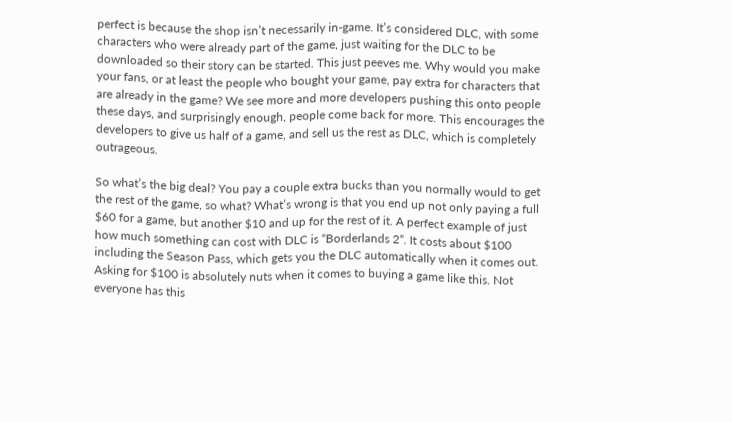perfect is because the shop isn’t necessarily in-game. It’s considered DLC, with some characters who were already part of the game, just waiting for the DLC to be downloaded so their story can be started. This just peeves me. Why would you make your fans, or at least the people who bought your game, pay extra for characters that are already in the game? We see more and more developers pushing this onto people these days, and surprisingly enough, people come back for more. This encourages the developers to give us half of a game, and sell us the rest as DLC, which is completely outrageous.

So what’s the big deal? You pay a couple extra bucks than you normally would to get the rest of the game, so what? What’s wrong is that you end up not only paying a full $60 for a game, but another $10 and up for the rest of it. A perfect example of just how much something can cost with DLC is “Borderlands 2“. It costs about $100 including the Season Pass, which gets you the DLC automatically when it comes out.  Asking for $100 is absolutely nuts when it comes to buying a game like this. Not everyone has this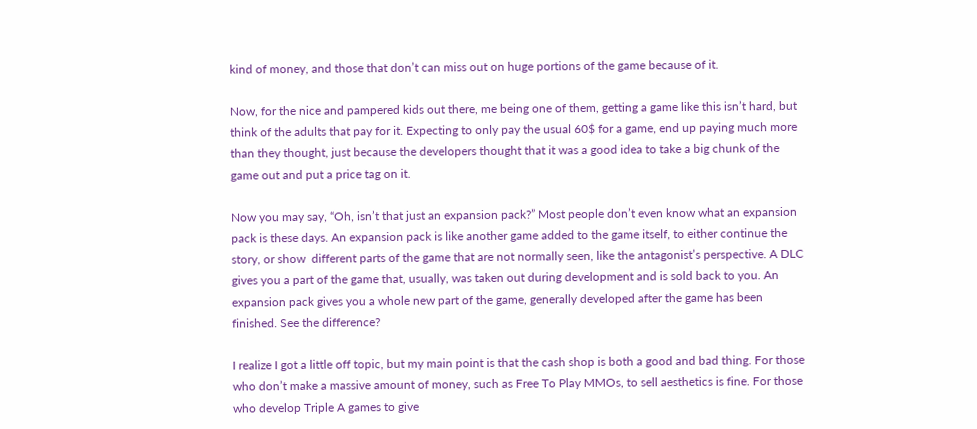kind of money, and those that don’t can miss out on huge portions of the game because of it.

Now, for the nice and pampered kids out there, me being one of them, getting a game like this isn’t hard, but think of the adults that pay for it. Expecting to only pay the usual 60$ for a game, end up paying much more than they thought, just because the developers thought that it was a good idea to take a big chunk of the game out and put a price tag on it.

Now you may say, “Oh, isn’t that just an expansion pack?” Most people don’t even know what an expansion pack is these days. An expansion pack is like another game added to the game itself, to either continue the story, or show  different parts of the game that are not normally seen, like the antagonist’s perspective. A DLC gives you a part of the game that, usually, was taken out during development and is sold back to you. An expansion pack gives you a whole new part of the game, generally developed after the game has been finished. See the difference?

I realize I got a little off topic, but my main point is that the cash shop is both a good and bad thing. For those who don’t make a massive amount of money, such as Free To Play MMOs, to sell aesthetics is fine. For those who develop Triple A games to give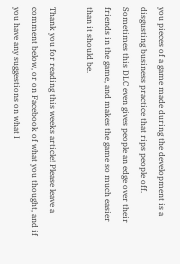you pieces of a game made during the development is a disgusting business practice that rips people off. Sometimes this DLC even gives people an edge over their friends in the game, and makes the game so much easier than it should be.

Thank you for reading this weeks article! Please leave a comment below, or on Facebook of what you thought, and if you have any suggestions on what I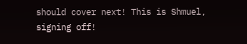should cover next! This is Shmuel, signing off!